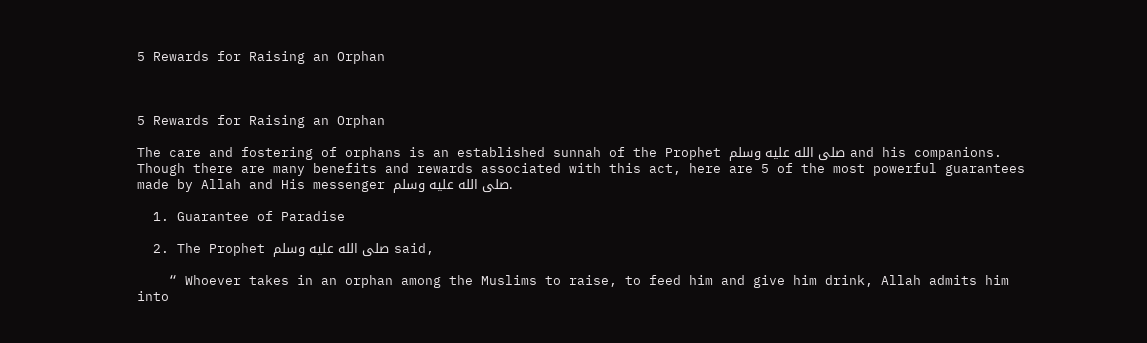5 Rewards for Raising an Orphan



5 Rewards for Raising an Orphan

The care and fostering of orphans is an established sunnah of the Prophet صلى الله عليه وسلم and his companions. Though there are many benefits and rewards associated with this act, here are 5 of the most powerful guarantees made by Allah and His messenger صلى الله عليه وسلم.

  1. Guarantee of Paradise

  2. The Prophet صلى الله عليه وسلم said,

    “ Whoever takes in an orphan among the Muslims to raise, to feed him and give him drink, Allah admits him into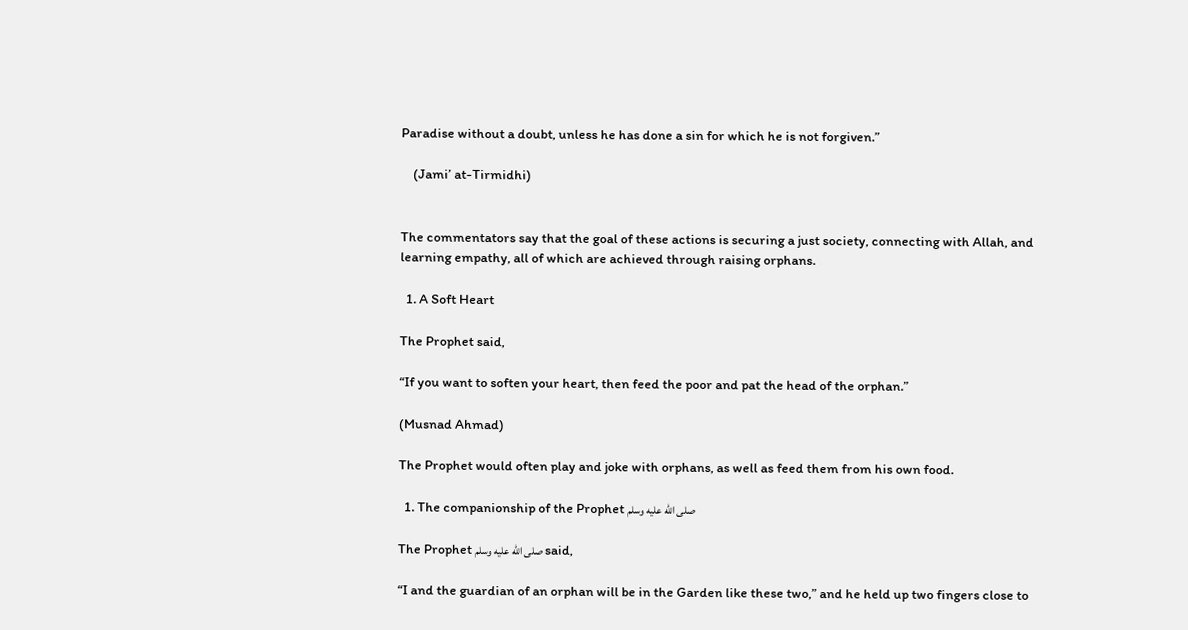Paradise without a doubt, unless he has done a sin for which he is not forgiven.”

    (Jami’ at-Tirmidhi)


The commentators say that the goal of these actions is securing a just society, connecting with Allah, and learning empathy, all of which are achieved through raising orphans.

  1. A Soft Heart

The Prophet said,

“If you want to soften your heart, then feed the poor and pat the head of the orphan.”

(Musnad Ahmad)

The Prophet would often play and joke with orphans, as well as feed them from his own food.

  1. The companionship of the Prophet صلى الله عليه وسلم

The Prophet صلى الله عليه وسلم said,

“I and the guardian of an orphan will be in the Garden like these two,” and he held up two fingers close to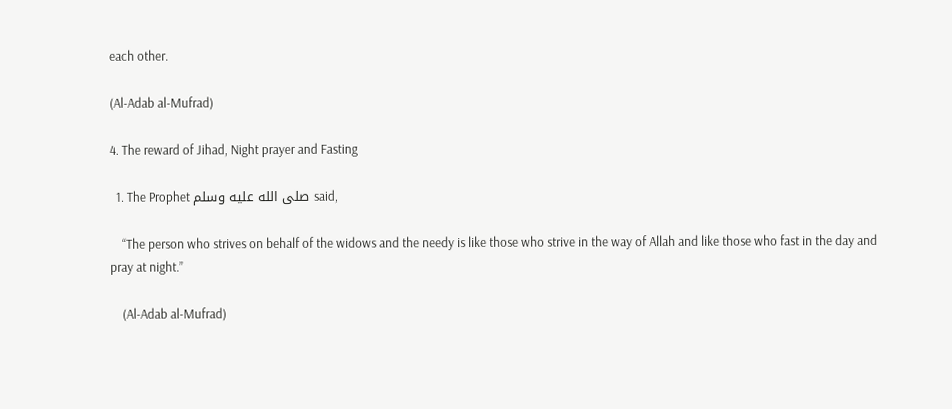each other.

(Al-Adab al-Mufrad)

4. The reward of Jihad, Night prayer and Fasting

  1. The Prophet صلى الله عليه وسلم said,

    “The person who strives on behalf of the widows and the needy is like those who strive in the way of Allah and like those who fast in the day and pray at night.”

    (Al-Adab al-Mufrad)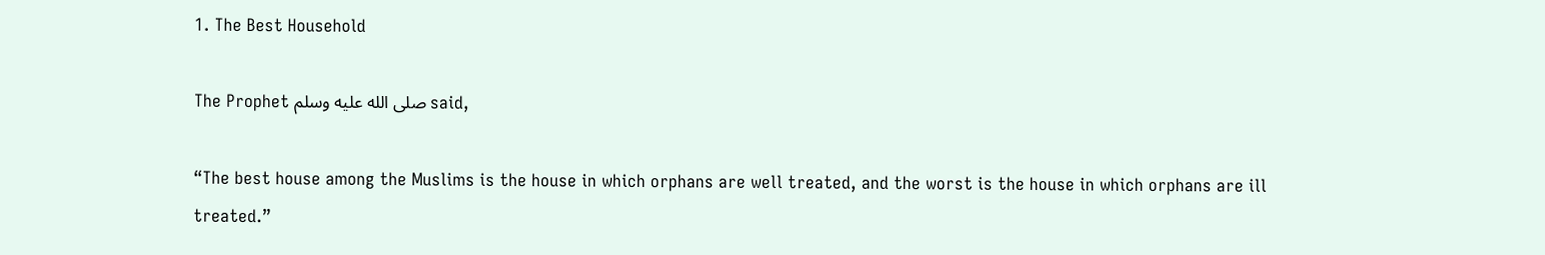1. The Best Household

The Prophet صلى الله عليه وسلم said,

“The best house among the Muslims is the house in which orphans are well treated, and the worst is the house in which orphans are ill treated.”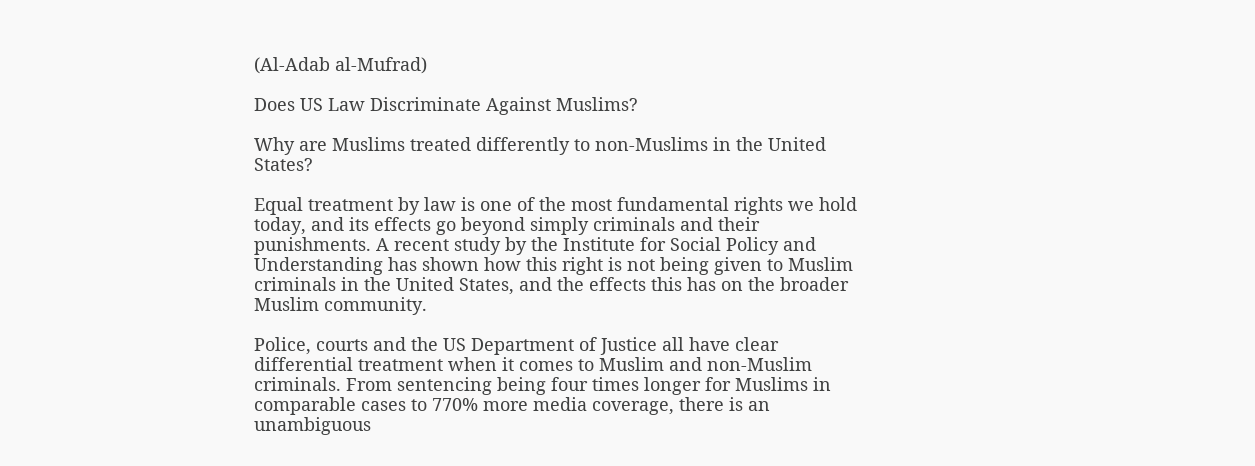(Al-Adab al-Mufrad)

Does US Law Discriminate Against Muslims?

Why are Muslims treated differently to non-Muslims in the United States?

Equal treatment by law is one of the most fundamental rights we hold today, and its effects go beyond simply criminals and their punishments. A recent study by the Institute for Social Policy and Understanding has shown how this right is not being given to Muslim criminals in the United States, and the effects this has on the broader Muslim community.

Police, courts and the US Department of Justice all have clear differential treatment when it comes to Muslim and non-Muslim criminals. From sentencing being four times longer for Muslims in comparable cases to 770% more media coverage, there is an unambiguous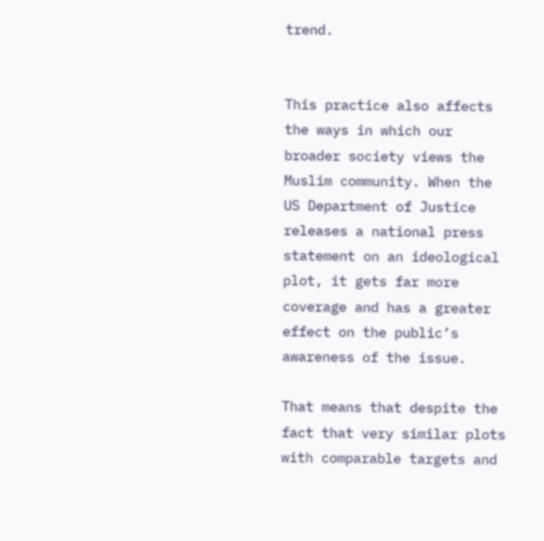trend.


This practice also affects the ways in which our broader society views the Muslim community. When the US Department of Justice releases a national press statement on an ideological plot, it gets far more coverage and has a greater effect on the public’s awareness of the issue.

That means that despite the fact that very similar plots with comparable targets and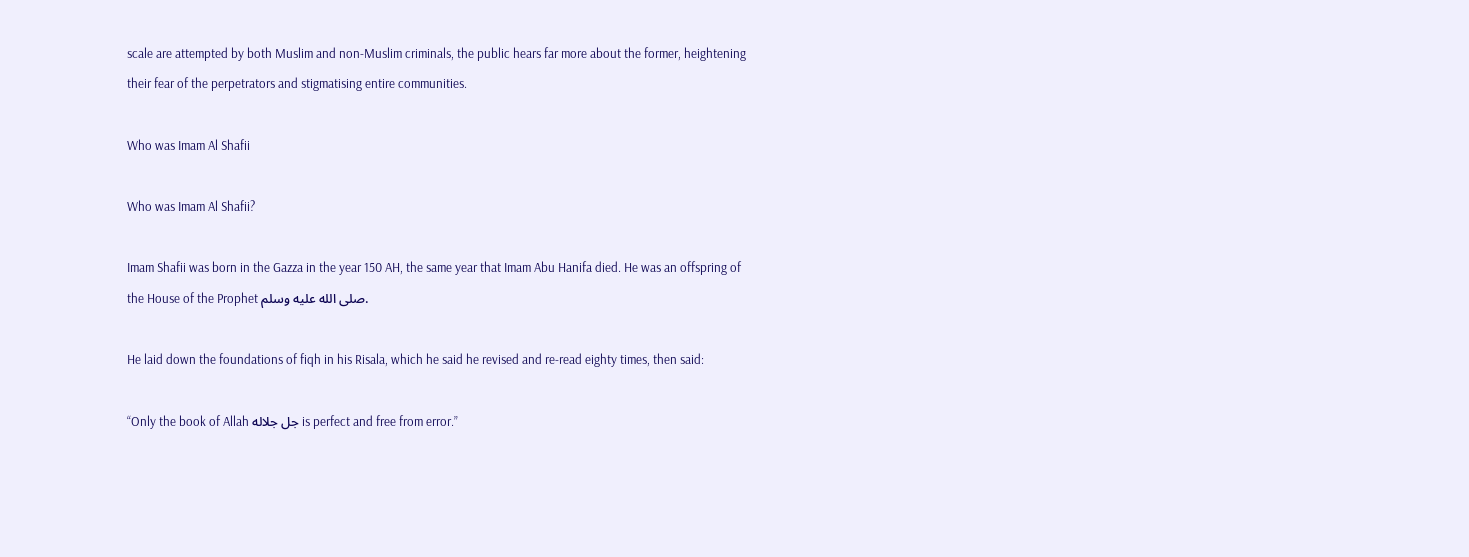scale are attempted by both Muslim and non-Muslim criminals, the public hears far more about the former, heightening their fear of the perpetrators and stigmatising entire communities.

Who was Imam Al Shafii

Who was Imam Al Shafii?

Imam Shafii was born in the Gazza in the year 150 AH, the same year that Imam Abu Hanifa died. He was an offspring of the House of the Prophet صلى الله عليه وسلم.

He laid down the foundations of fiqh in his Risala, which he said he revised and re-read eighty times, then said:

“Only the book of Allah جل جلاله is perfect and free from error.”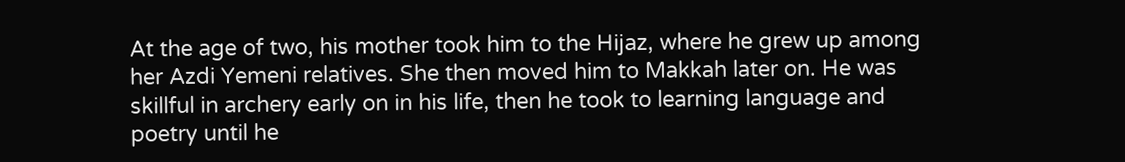At the age of two, his mother took him to the Hijaz, where he grew up among her Azdi Yemeni relatives. She then moved him to Makkah later on. He was skillful in archery early on in his life, then he took to learning language and poetry until he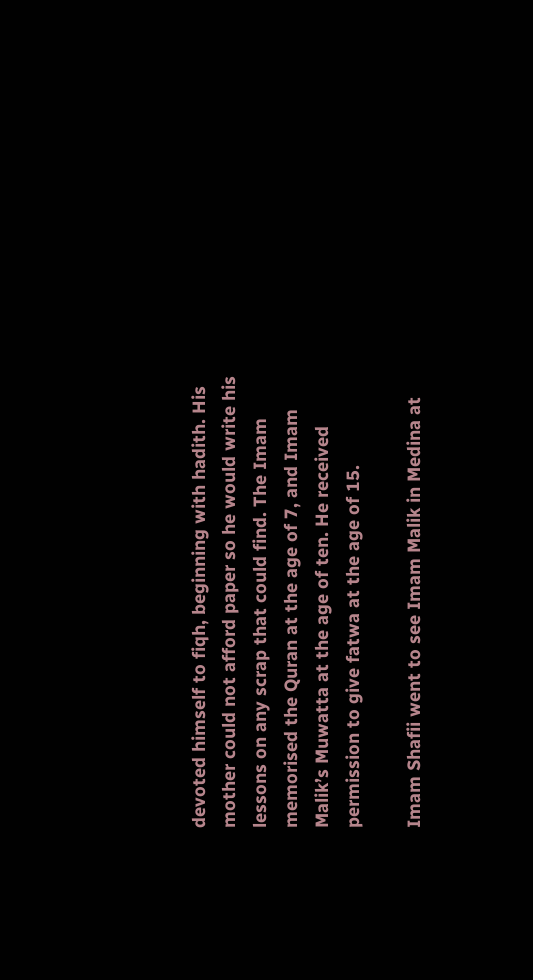devoted himself to fiqh, beginning with hadith. His mother could not afford paper so he would write his lessons on any scrap that could find. The Imam memorised the Quran at the age of 7, and Imam Malik’s Muwatta at the age of ten. He received permission to give fatwa at the age of 15.

Imam Shafii went to see Imam Malik in Medina at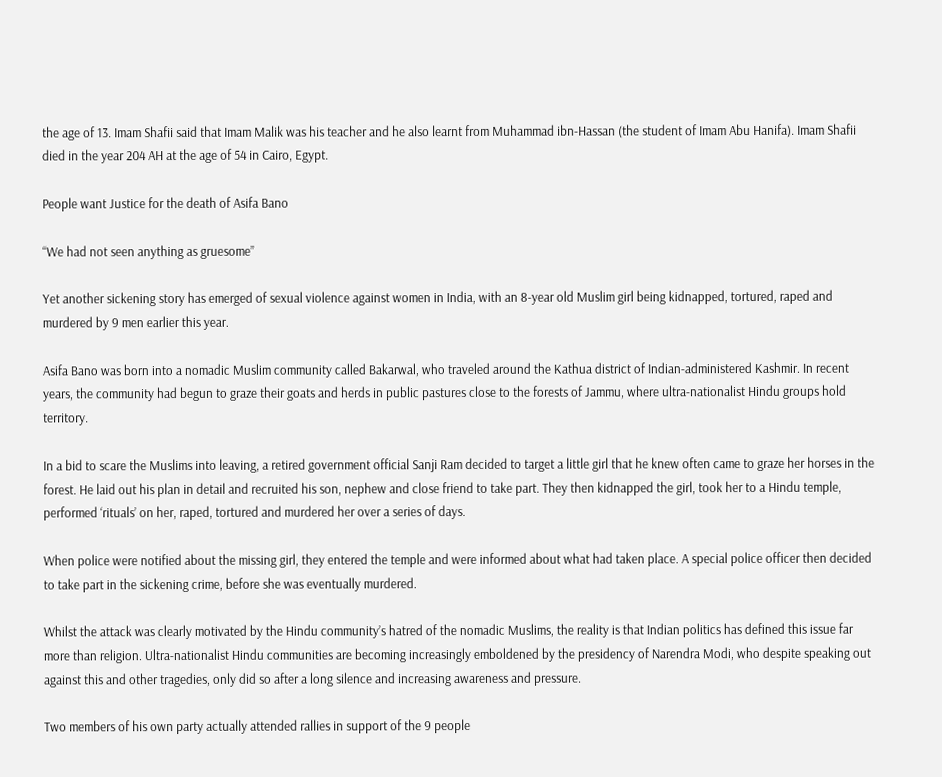the age of 13. Imam Shafii said that Imam Malik was his teacher and he also learnt from Muhammad ibn-Hassan (the student of Imam Abu Hanifa). Imam Shafii died in the year 204 AH at the age of 54 in Cairo, Egypt.

People want Justice for the death of Asifa Bano

“We had not seen anything as gruesome”

Yet another sickening story has emerged of sexual violence against women in India, with an 8-year old Muslim girl being kidnapped, tortured, raped and murdered by 9 men earlier this year.

Asifa Bano was born into a nomadic Muslim community called Bakarwal, who traveled around the Kathua district of Indian-administered Kashmir. In recent years, the community had begun to graze their goats and herds in public pastures close to the forests of Jammu, where ultra-nationalist Hindu groups hold territory.

In a bid to scare the Muslims into leaving, a retired government official Sanji Ram decided to target a little girl that he knew often came to graze her horses in the forest. He laid out his plan in detail and recruited his son, nephew and close friend to take part. They then kidnapped the girl, took her to a Hindu temple, performed ‘rituals’ on her, raped, tortured and murdered her over a series of days.

When police were notified about the missing girl, they entered the temple and were informed about what had taken place. A special police officer then decided to take part in the sickening crime, before she was eventually murdered.

Whilst the attack was clearly motivated by the Hindu community’s hatred of the nomadic Muslims, the reality is that Indian politics has defined this issue far more than religion. Ultra-nationalist Hindu communities are becoming increasingly emboldened by the presidency of Narendra Modi, who despite speaking out against this and other tragedies, only did so after a long silence and increasing awareness and pressure.

Two members of his own party actually attended rallies in support of the 9 people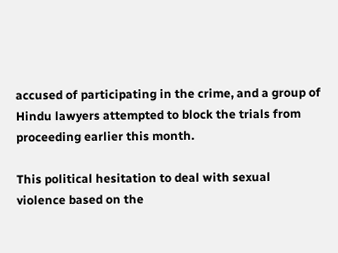accused of participating in the crime, and a group of Hindu lawyers attempted to block the trials from proceeding earlier this month.

This political hesitation to deal with sexual violence based on the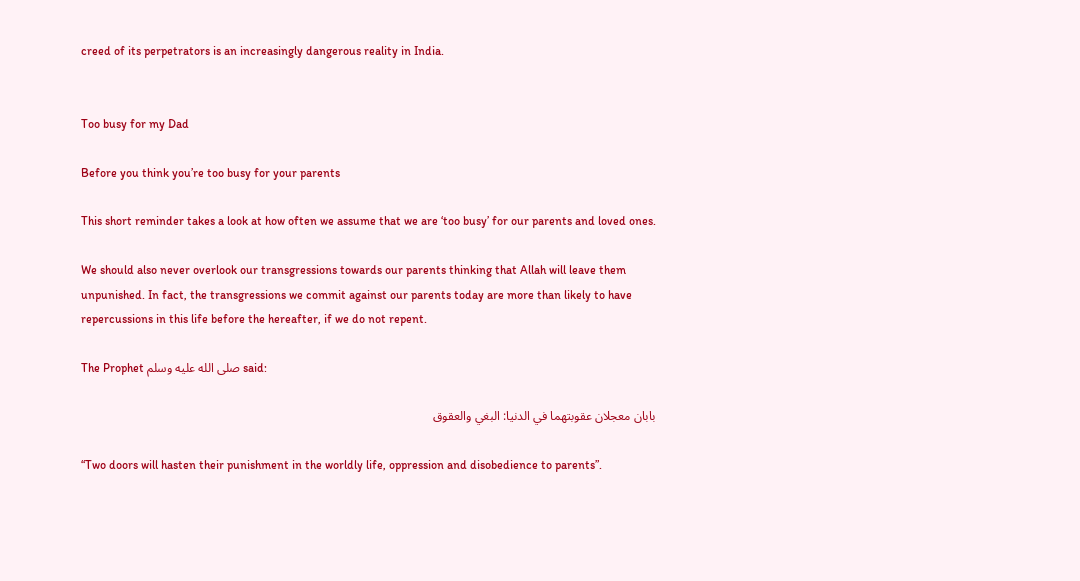creed of its perpetrators is an increasingly dangerous reality in India.


Too busy for my Dad

Before you think you’re too busy for your parents

This short reminder takes a look at how often we assume that we are ‘too busy’ for our parents and loved ones.

We should also never overlook our transgressions towards our parents thinking that Allah will leave them unpunished. In fact, the transgressions we commit against our parents today are more than likely to have repercussions in this life before the hereafter, if we do not repent.

The Prophet صلى الله عليه وسلم said:

بابان معجلان عقوبتهما في الدنيا: البغي والعقوق

“Two doors will hasten their punishment in the worldly life, oppression and disobedience to parents”.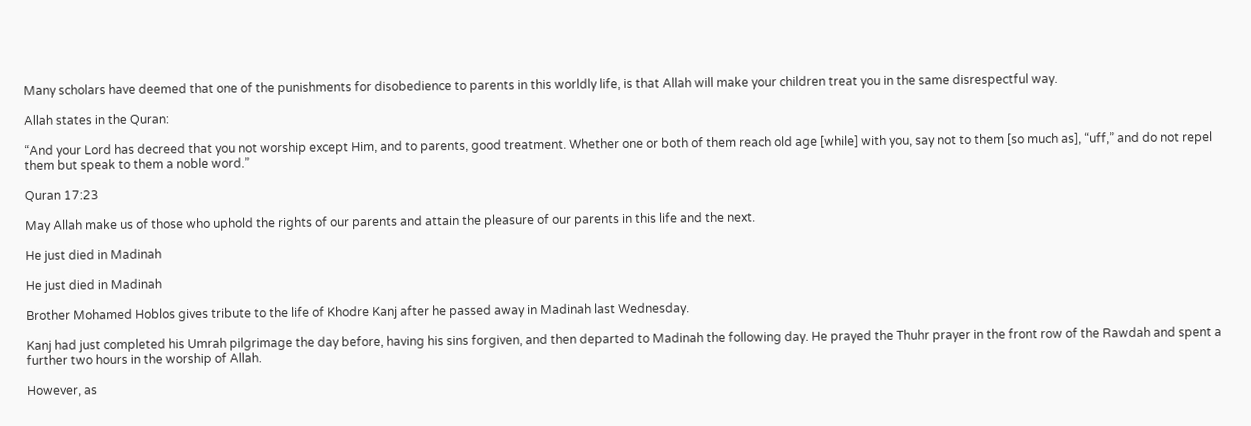Many scholars have deemed that one of the punishments for disobedience to parents in this worldly life, is that Allah will make your children treat you in the same disrespectful way.

Allah states in the Quran:

“And your Lord has decreed that you not worship except Him, and to parents, good treatment. Whether one or both of them reach old age [while] with you, say not to them [so much as], “uff,” and do not repel them but speak to them a noble word.”

Quran 17:23

May Allah make us of those who uphold the rights of our parents and attain the pleasure of our parents in this life and the next.

He just died in Madinah

He just died in Madinah

Brother Mohamed Hoblos gives tribute to the life of Khodre Kanj after he passed away in Madinah last Wednesday.

Kanj had just completed his Umrah pilgrimage the day before, having his sins forgiven, and then departed to Madinah the following day. He prayed the Thuhr prayer in the front row of the Rawdah and spent a further two hours in the worship of Allah.

However, as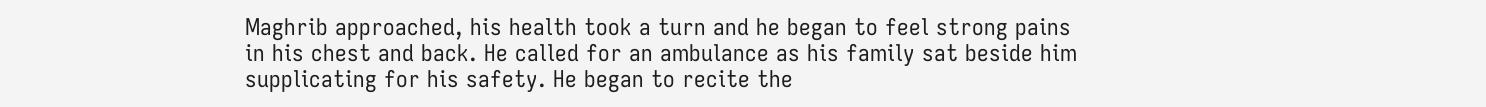Maghrib approached, his health took a turn and he began to feel strong pains in his chest and back. He called for an ambulance as his family sat beside him supplicating for his safety. He began to recite the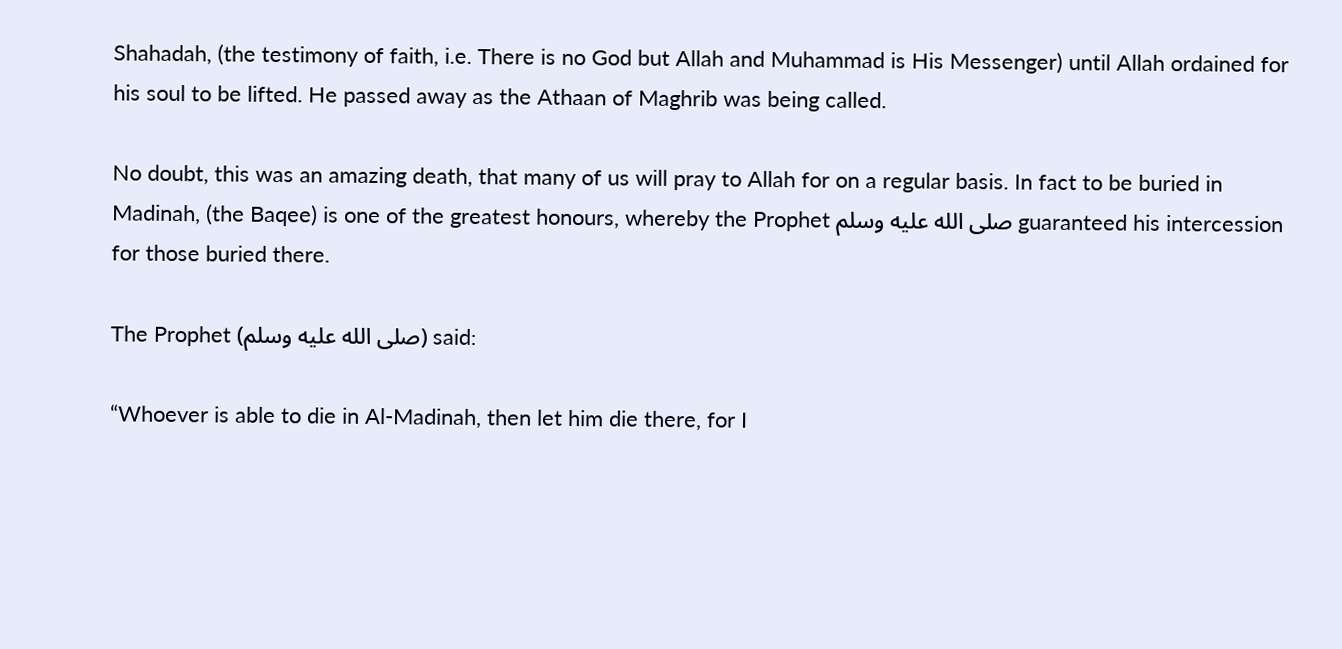Shahadah, (the testimony of faith, i.e. There is no God but Allah and Muhammad is His Messenger) until Allah ordained for his soul to be lifted. He passed away as the Athaan of Maghrib was being called.

No doubt, this was an amazing death, that many of us will pray to Allah for on a regular basis. In fact to be buried in Madinah, (the Baqee) is one of the greatest honours, whereby the Prophet صلى الله عليه وسلم guaranteed his intercession for those buried there.

The Prophet (صلى الله عليه وسلم) said:

“Whoever is able to die in Al-Madinah, then let him die there, for I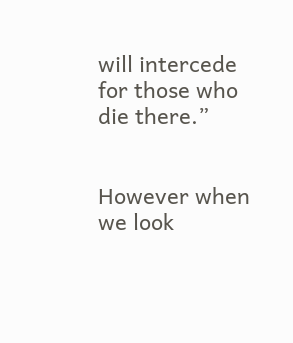will intercede for those who die there.”


However when we look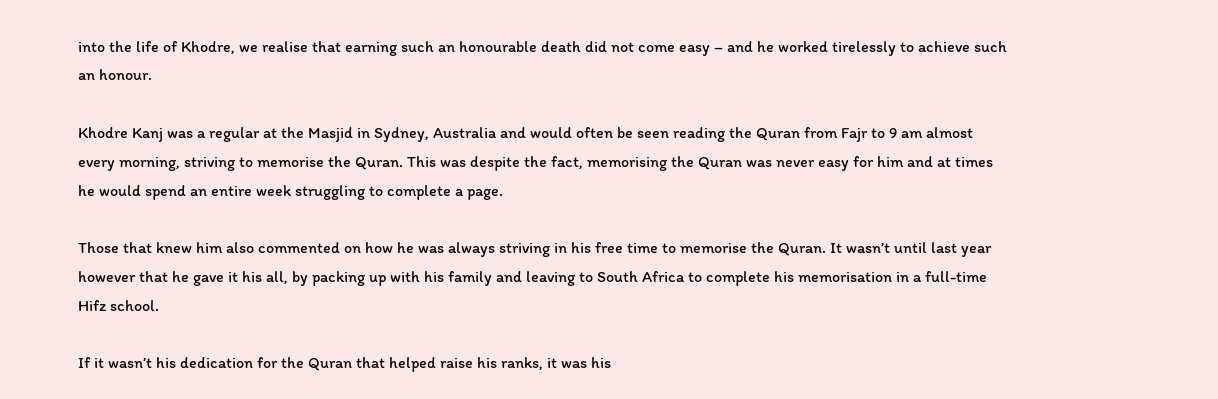into the life of Khodre, we realise that earning such an honourable death did not come easy – and he worked tirelessly to achieve such an honour.

Khodre Kanj was a regular at the Masjid in Sydney, Australia and would often be seen reading the Quran from Fajr to 9 am almost every morning, striving to memorise the Quran. This was despite the fact, memorising the Quran was never easy for him and at times he would spend an entire week struggling to complete a page.

Those that knew him also commented on how he was always striving in his free time to memorise the Quran. It wasn’t until last year however that he gave it his all, by packing up with his family and leaving to South Africa to complete his memorisation in a full-time Hifz school.

If it wasn’t his dedication for the Quran that helped raise his ranks, it was his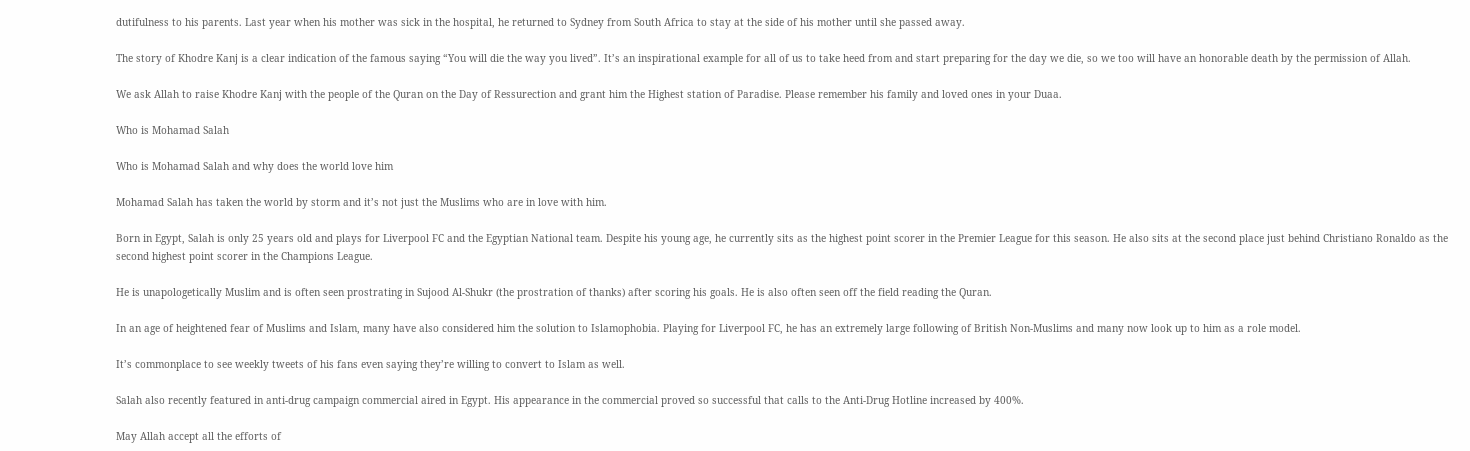dutifulness to his parents. Last year when his mother was sick in the hospital, he returned to Sydney from South Africa to stay at the side of his mother until she passed away.

The story of Khodre Kanj is a clear indication of the famous saying “You will die the way you lived”. It’s an inspirational example for all of us to take heed from and start preparing for the day we die, so we too will have an honorable death by the permission of Allah.

We ask Allah to raise Khodre Kanj with the people of the Quran on the Day of Ressurection and grant him the Highest station of Paradise. Please remember his family and loved ones in your Duaa.

Who is Mohamad Salah

Who is Mohamad Salah and why does the world love him

Mohamad Salah has taken the world by storm and it’s not just the Muslims who are in love with him.

Born in Egypt, Salah is only 25 years old and plays for Liverpool FC and the Egyptian National team. Despite his young age, he currently sits as the highest point scorer in the Premier League for this season. He also sits at the second place just behind Christiano Ronaldo as the second highest point scorer in the Champions League.

He is unapologetically Muslim and is often seen prostrating in Sujood Al-Shukr (the prostration of thanks) after scoring his goals. He is also often seen off the field reading the Quran.

In an age of heightened fear of Muslims and Islam, many have also considered him the solution to Islamophobia. Playing for Liverpool FC, he has an extremely large following of British Non-Muslims and many now look up to him as a role model.

It’s commonplace to see weekly tweets of his fans even saying they’re willing to convert to Islam as well.

Salah also recently featured in anti-drug campaign commercial aired in Egypt. His appearance in the commercial proved so successful that calls to the Anti-Drug Hotline increased by 400%.

May Allah accept all the efforts of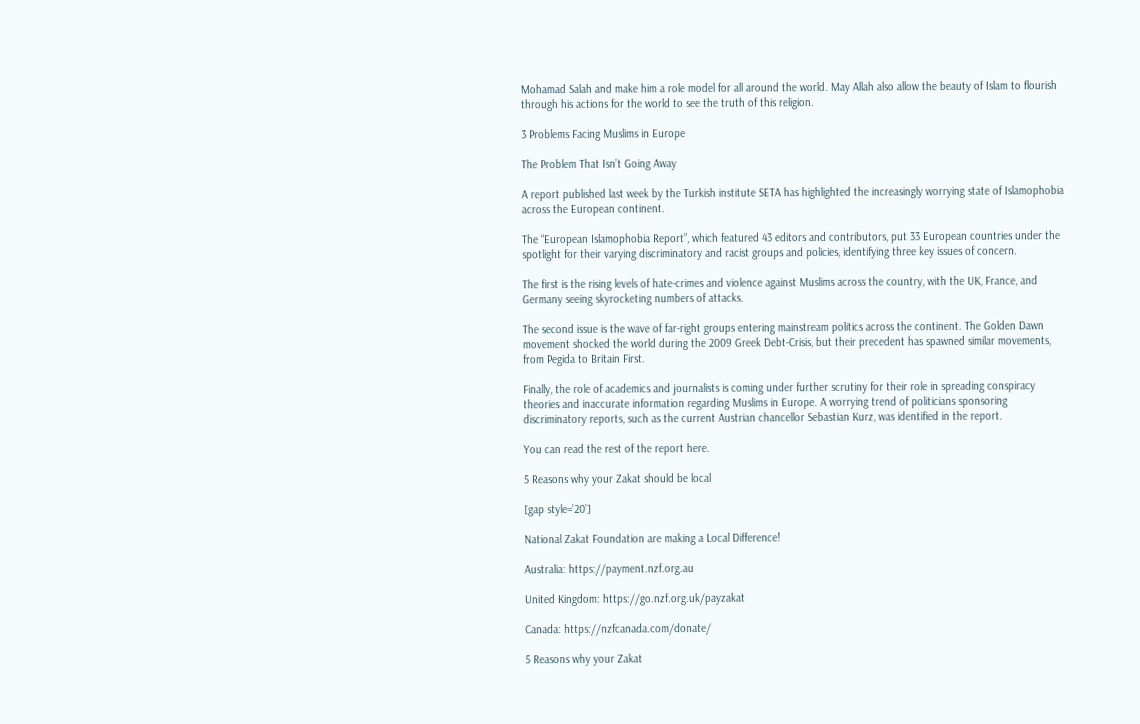Mohamad Salah and make him a role model for all around the world. May Allah also allow the beauty of Islam to flourish through his actions for the world to see the truth of this religion.

3 Problems Facing Muslims in Europe

The Problem That Isn’t Going Away

A report published last week by the Turkish institute SETA has highlighted the increasingly worrying state of Islamophobia across the European continent.

The “European Islamophobia Report”, which featured 43 editors and contributors, put 33 European countries under the spotlight for their varying discriminatory and racist groups and policies, identifying three key issues of concern.

The first is the rising levels of hate-crimes and violence against Muslims across the country, with the UK, France, and Germany seeing skyrocketing numbers of attacks.

The second issue is the wave of far-right groups entering mainstream politics across the continent. The Golden Dawn movement shocked the world during the 2009 Greek Debt-Crisis, but their precedent has spawned similar movements, from Pegida to Britain First.

Finally, the role of academics and journalists is coming under further scrutiny for their role in spreading conspiracy theories and inaccurate information regarding Muslims in Europe. A worrying trend of politicians sponsoring discriminatory reports, such as the current Austrian chancellor Sebastian Kurz, was identified in the report.

You can read the rest of the report here.

5 Reasons why your Zakat should be local

[gap style=’20’]

National Zakat Foundation are making a Local Difference!

Australia: https://payment.nzf.org.au

United Kingdom: https://go.nzf.org.uk/payzakat

Canada: https://nzfcanada.com/donate/

5 Reasons why your Zakat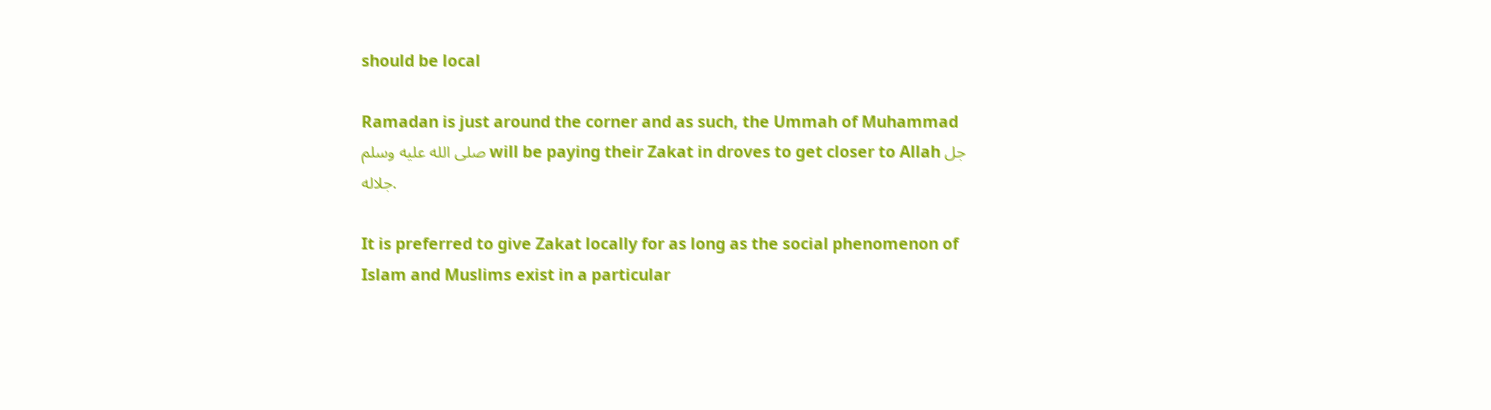should be local

Ramadan is just around the corner and as such, the Ummah of Muhammad صلى الله عليه وسلم will be paying their Zakat in droves to get closer to Allah جل جلاله.

It is preferred to give Zakat locally for as long as the social phenomenon of Islam and Muslims exist in a particular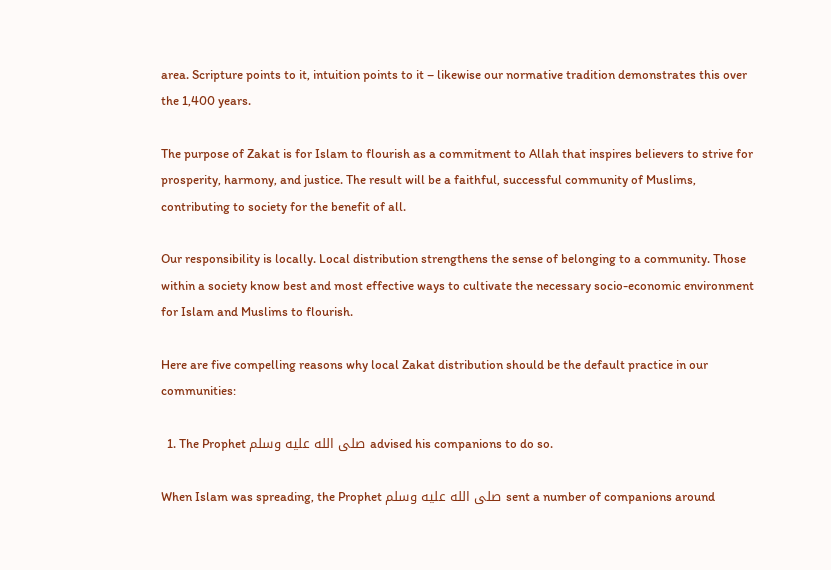area. Scripture points to it, intuition points to it – likewise our normative tradition demonstrates this over the 1,400 years.

The purpose of Zakat is for Islam to flourish as a commitment to Allah that inspires believers to strive for prosperity, harmony, and justice. The result will be a faithful, successful community of Muslims, contributing to society for the benefit of all.

Our responsibility is locally. Local distribution strengthens the sense of belonging to a community. Those within a society know best and most effective ways to cultivate the necessary socio-economic environment for Islam and Muslims to flourish.

Here are five compelling reasons why local Zakat distribution should be the default practice in our communities:

  1. The Prophet صلى الله عليه وسلم advised his companions to do so.

When Islam was spreading, the Prophet صلى الله عليه وسلم sent a number of companions around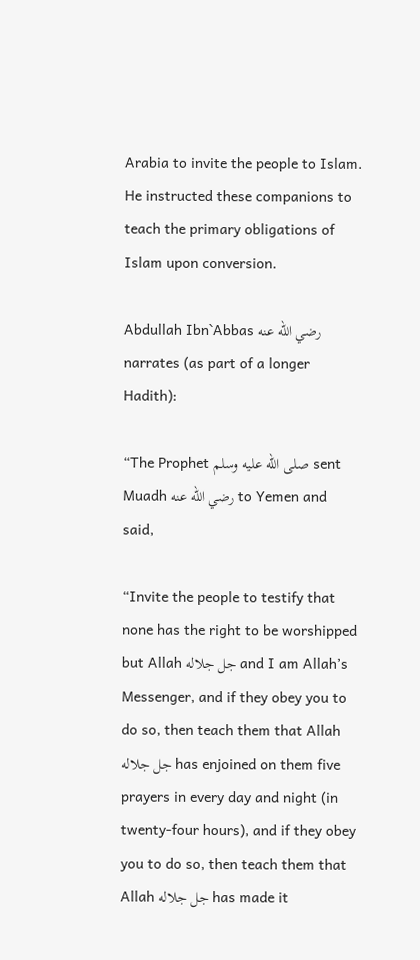Arabia to invite the people to Islam.  He instructed these companions to teach the primary obligations of Islam upon conversion.

Abdullah Ibn`Abbas رضي الله عنه  narrates (as part of a longer Hadith):

“The Prophet صلى الله عليه وسلم sent Muadh رضي الله عنه to Yemen and said,

“Invite the people to testify that none has the right to be worshipped but Allah جل جلاله and I am Allah’s Messenger, and if they obey you to do so, then teach them that Allah جل جلاله has enjoined on them five prayers in every day and night (in twenty-four hours), and if they obey you to do so, then teach them that Allah جل جلاله has made it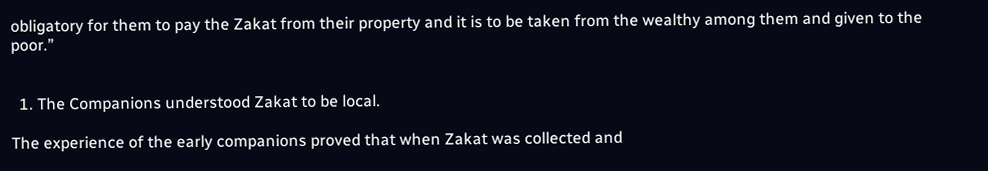obligatory for them to pay the Zakat from their property and it is to be taken from the wealthy among them and given to the poor.”


  1. The Companions understood Zakat to be local.

The experience of the early companions proved that when Zakat was collected and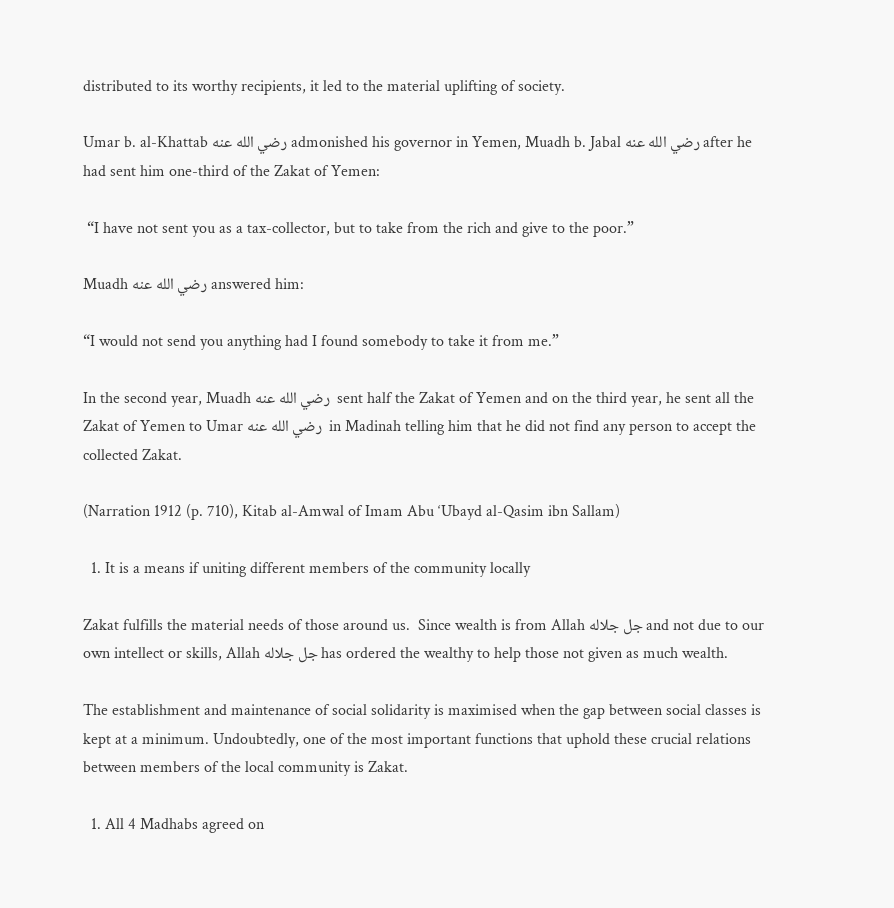distributed to its worthy recipients, it led to the material uplifting of society.

Umar b. al-Khattab رضي الله عنه admonished his governor in Yemen, Muadh b. Jabal رضي الله عنه after he had sent him one-third of the Zakat of Yemen:

 “I have not sent you as a tax-collector, but to take from the rich and give to the poor.”

Muadh رضي الله عنه answered him:

“I would not send you anything had I found somebody to take it from me.”

In the second year, Muadh رضي الله عنه  sent half the Zakat of Yemen and on the third year, he sent all the Zakat of Yemen to Umar رضي الله عنه  in Madinah telling him that he did not find any person to accept the collected Zakat.

(Narration 1912 (p. 710), Kitab al-Amwal of Imam Abu ‘Ubayd al-Qasim ibn Sallam)

  1. It is a means if uniting different members of the community locally

Zakat fulfills the material needs of those around us.  Since wealth is from Allah جل جلاله and not due to our own intellect or skills, Allah جل جلاله has ordered the wealthy to help those not given as much wealth.

The establishment and maintenance of social solidarity is maximised when the gap between social classes is kept at a minimum. Undoubtedly, one of the most important functions that uphold these crucial relations between members of the local community is Zakat.

  1. All 4 Madhabs agreed on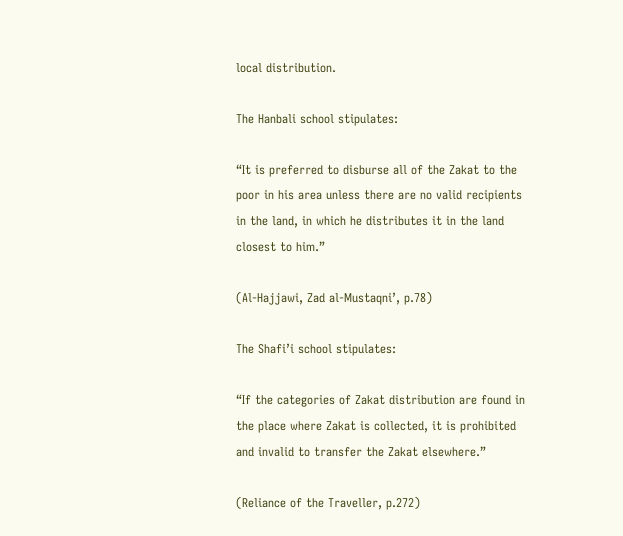local distribution.

The Hanbali school stipulates:

“It is preferred to disburse all of the Zakat to the poor in his area unless there are no valid recipients in the land, in which he distributes it in the land closest to him.”

(Al-Hajjawi, Zad al-Mustaqni’, p.78)

The Shafi’i school stipulates:

“If the categories of Zakat distribution are found in the place where Zakat is collected, it is prohibited and invalid to transfer the Zakat elsewhere.”

(Reliance of the Traveller, p.272)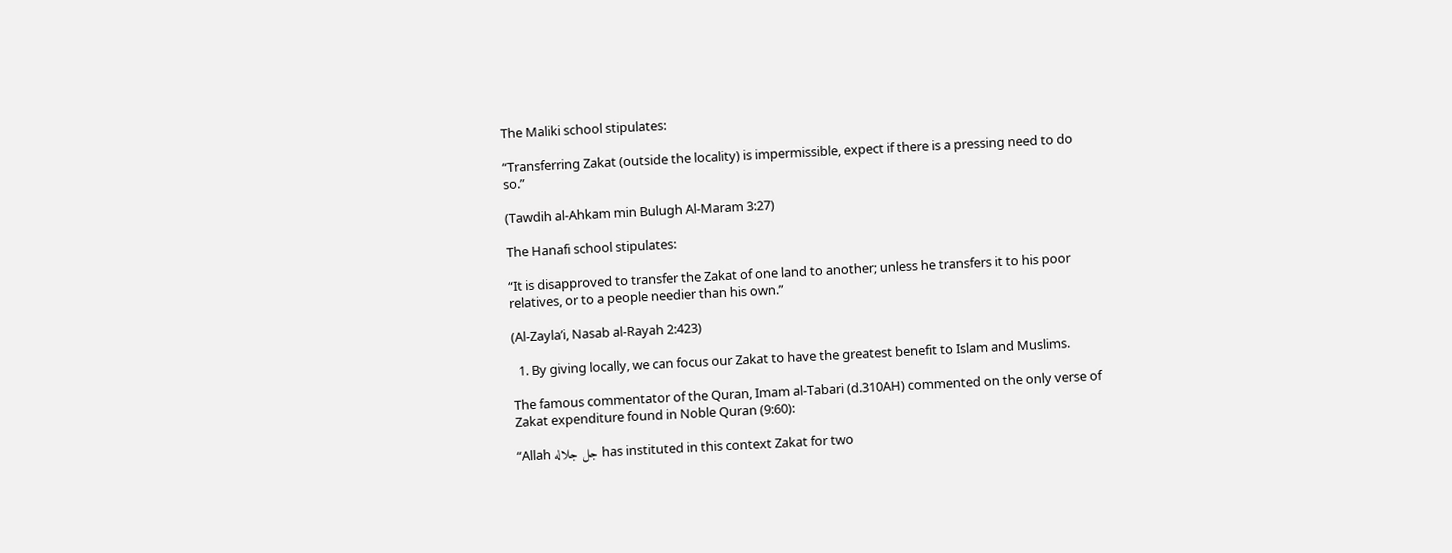The Maliki school stipulates:

“Transferring Zakat (outside the locality) is impermissible, expect if there is a pressing need to do so.”

(Tawdih al-Ahkam min Bulugh Al-Maram 3:27)

The Hanafi school stipulates:

“It is disapproved to transfer the Zakat of one land to another; unless he transfers it to his poor relatives, or to a people needier than his own.”

(Al-Zayla’i, Nasab al-Rayah 2:423)

  1. By giving locally, we can focus our Zakat to have the greatest benefit to Islam and Muslims.

The famous commentator of the Quran, Imam al-Tabari (d.310AH) commented on the only verse of Zakat expenditure found in Noble Quran (9:60):

“Allah جل جلاله has instituted in this context Zakat for two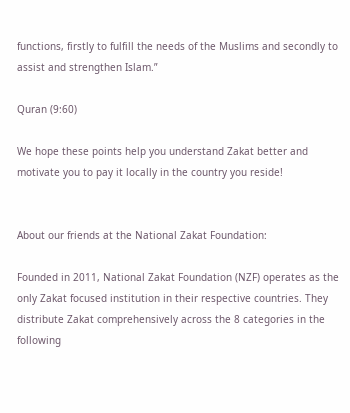functions, firstly to fulfill the needs of the Muslims and secondly to assist and strengthen Islam.”

Quran (9:60)

We hope these points help you understand Zakat better and motivate you to pay it locally in the country you reside!


About our friends at the National Zakat Foundation:

Founded in 2011, National Zakat Foundation (NZF) operates as the only Zakat focused institution in their respective countries. They distribute Zakat comprehensively across the 8 categories in the following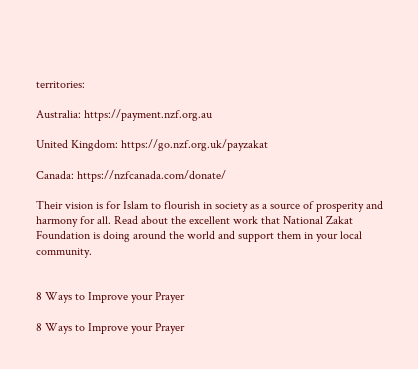territories:

Australia: https://payment.nzf.org.au

United Kingdom: https://go.nzf.org.uk/payzakat

Canada: https://nzfcanada.com/donate/

Their vision is for Islam to flourish in society as a source of prosperity and harmony for all. Read about the excellent work that National Zakat Foundation is doing around the world and support them in your local community.


8 Ways to Improve your Prayer

8 Ways to Improve your Prayer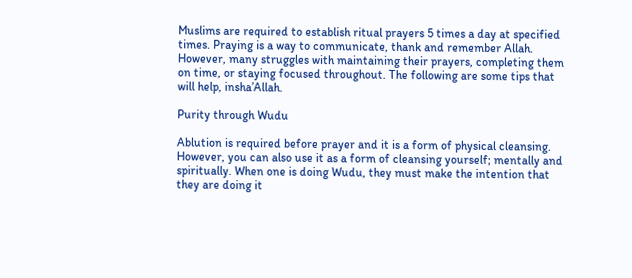Muslims are required to establish ritual prayers 5 times a day at specified times. Praying is a way to communicate, thank and remember Allah. However, many struggles with maintaining their prayers, completing them on time, or staying focused throughout. The following are some tips that will help, insha’Allah.

Purity through Wudu

Ablution is required before prayer and it is a form of physical cleansing. However, you can also use it as a form of cleansing yourself; mentally and spiritually. When one is doing Wudu, they must make the intention that they are doing it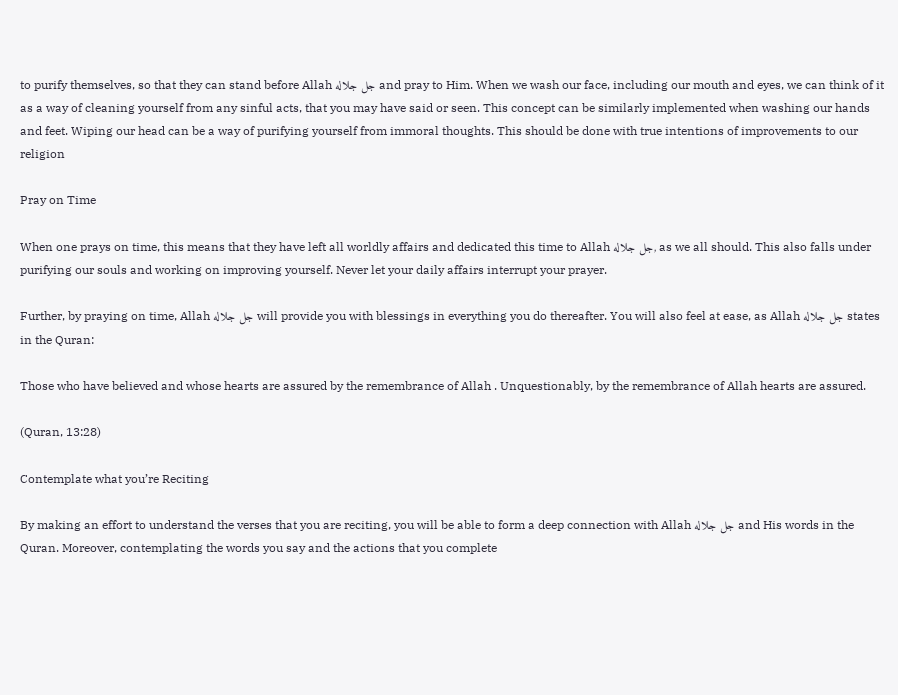to purify themselves, so that they can stand before Allah جل جلاله and pray to Him. When we wash our face, including our mouth and eyes, we can think of it as a way of cleaning yourself from any sinful acts, that you may have said or seen. This concept can be similarly implemented when washing our hands and feet. Wiping our head can be a way of purifying yourself from immoral thoughts. This should be done with true intentions of improvements to our religion

Pray on Time

When one prays on time, this means that they have left all worldly affairs and dedicated this time to Allah جل جلاله, as we all should. This also falls under purifying our souls and working on improving yourself. Never let your daily affairs interrupt your prayer.

Further, by praying on time, Allah جل جلاله will provide you with blessings in everything you do thereafter. You will also feel at ease, as Allah جل جلاله states in the Quran:

Those who have believed and whose hearts are assured by the remembrance of Allah . Unquestionably, by the remembrance of Allah hearts are assured.

(Quran, 13:28)

Contemplate what you’re Reciting

By making an effort to understand the verses that you are reciting, you will be able to form a deep connection with Allah جل جلاله and His words in the Quran. Moreover, contemplating the words you say and the actions that you complete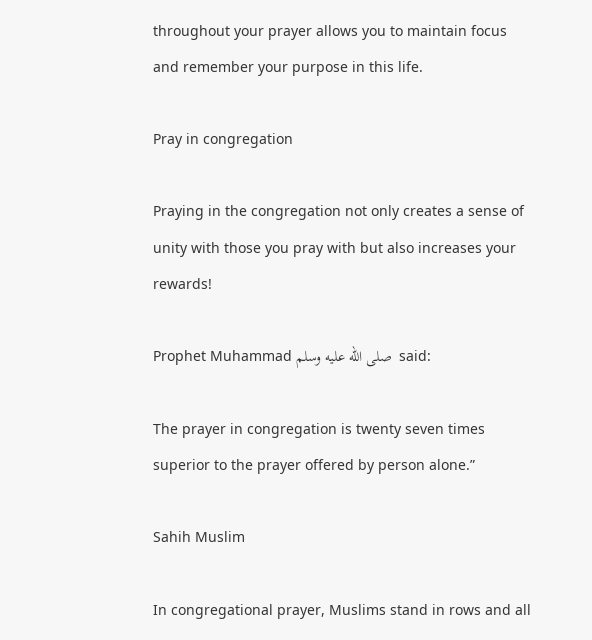throughout your prayer allows you to maintain focus and remember your purpose in this life.

Pray in congregation

Praying in the congregation not only creates a sense of unity with those you pray with but also increases your rewards!

Prophet Muhammad صلى الله عليه وسلم  said:

The prayer in congregation is twenty seven times superior to the prayer offered by person alone.”

Sahih Muslim

In congregational prayer, Muslims stand in rows and all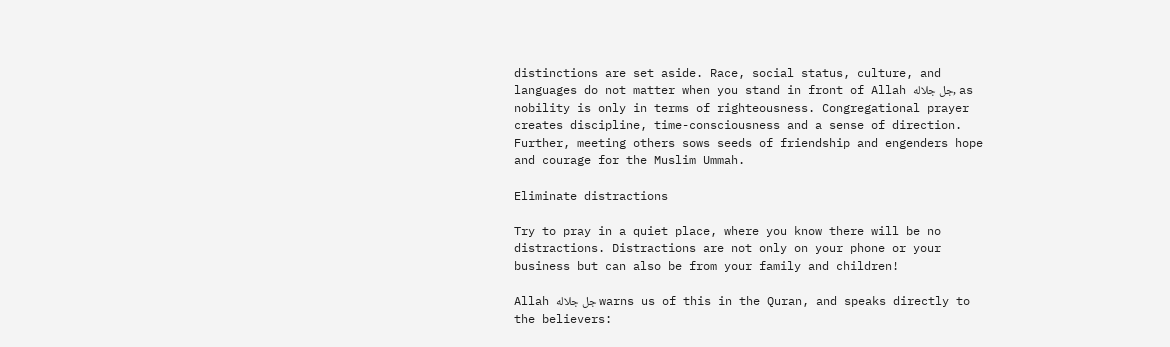distinctions are set aside. Race, social status, culture, and languages do not matter when you stand in front of Allah جل جلاله, as nobility is only in terms of righteousness. Congregational prayer creates discipline, time-consciousness and a sense of direction. Further, meeting others sows seeds of friendship and engenders hope and courage for the Muslim Ummah.

Eliminate distractions

Try to pray in a quiet place, where you know there will be no distractions. Distractions are not only on your phone or your business but can also be from your family and children!

Allah جل جلاله warns us of this in the Quran, and speaks directly to the believers: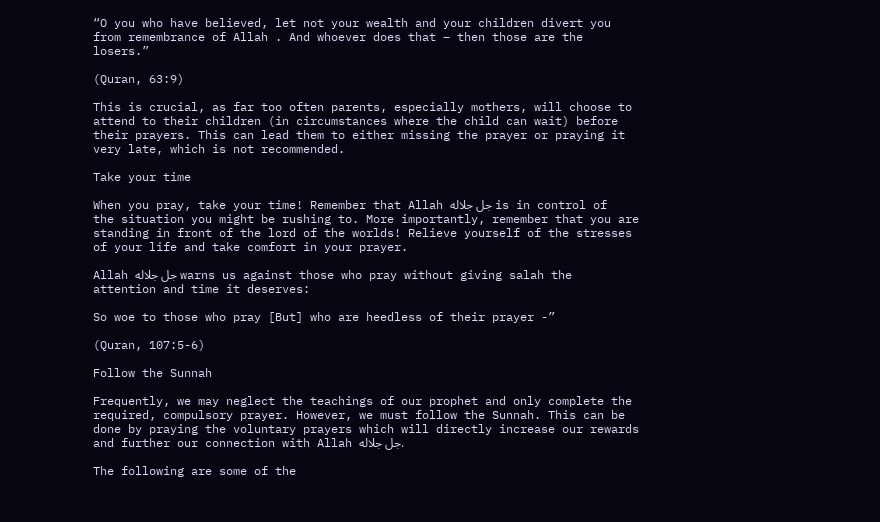“O you who have believed, let not your wealth and your children divert you from remembrance of Allah . And whoever does that – then those are the losers.”

(Quran, 63:9)

This is crucial, as far too often parents, especially mothers, will choose to attend to their children (in circumstances where the child can wait) before their prayers. This can lead them to either missing the prayer or praying it very late, which is not recommended.

Take your time

When you pray, take your time! Remember that Allah جل جلاله is in control of the situation you might be rushing to. More importantly, remember that you are standing in front of the lord of the worlds! Relieve yourself of the stresses of your life and take comfort in your prayer.

Allah جل جلاله warns us against those who pray without giving salah the attention and time it deserves:

So woe to those who pray [But] who are heedless of their prayer -”

(Quran, 107:5-6)

Follow the Sunnah

Frequently, we may neglect the teachings of our prophet and only complete the required, compulsory prayer. However, we must follow the Sunnah. This can be done by praying the voluntary prayers which will directly increase our rewards and further our connection with Allah جل جلاله.

The following are some of the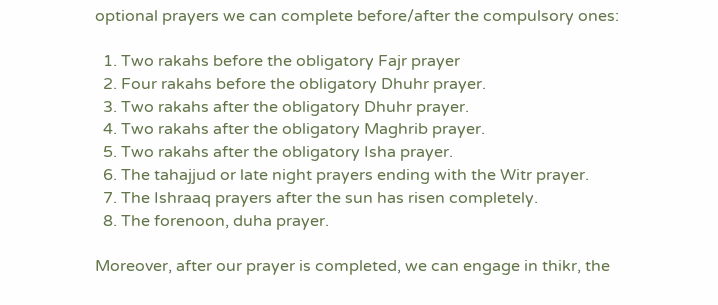optional prayers we can complete before/after the compulsory ones:

  1. Two rakahs before the obligatory Fajr prayer
  2. Four rakahs before the obligatory Dhuhr prayer.
  3. Two rakahs after the obligatory Dhuhr prayer.
  4. Two rakahs after the obligatory Maghrib prayer.
  5. Two rakahs after the obligatory Isha prayer.
  6. The tahajjud or late night prayers ending with the Witr prayer.
  7. The Ishraaq prayers after the sun has risen completely.
  8. The forenoon, duha prayer.

Moreover, after our prayer is completed, we can engage in thikr, the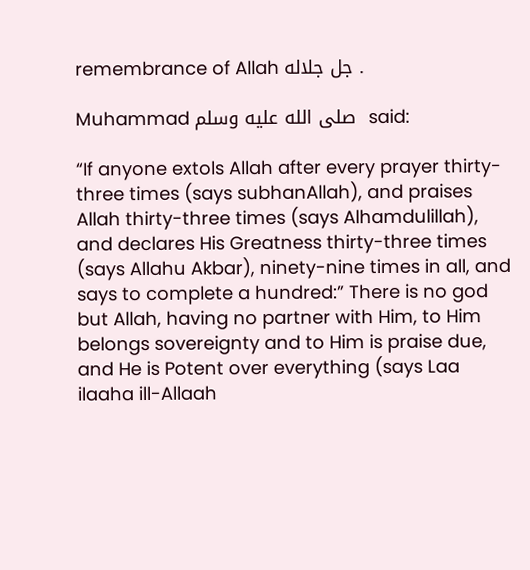remembrance of Allah جل جلاله .

Muhammad صلى الله عليه وسلم  said:

“If anyone extols Allah after every prayer thirty-three times (says subhanAllah), and praises Allah thirty-three times (says Alhamdulillah), and declares His Greatness thirty-three times (says Allahu Akbar), ninety-nine times in all, and says to complete a hundred:” There is no god but Allah, having no partner with Him, to Him belongs sovereignty and to Him is praise due, and He is Potent over everything (says Laa ilaaha ill-Allaah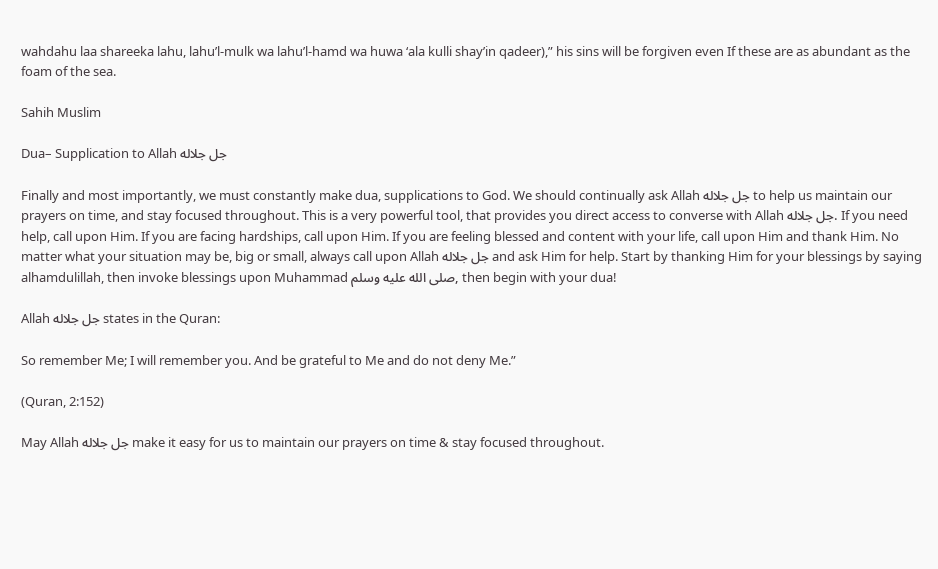wahdahu laa shareeka lahu, lahu’l-mulk wa lahu’l-hamd wa huwa ‘ala kulli shay’in qadeer),” his sins will be forgiven even If these are as abundant as the foam of the sea.

Sahih Muslim

Dua– Supplication to Allah جل جلاله

Finally and most importantly, we must constantly make dua, supplications to God. We should continually ask Allah جل جلاله to help us maintain our prayers on time, and stay focused throughout. This is a very powerful tool, that provides you direct access to converse with Allah جل جلاله. If you need help, call upon Him. If you are facing hardships, call upon Him. If you are feeling blessed and content with your life, call upon Him and thank Him. No matter what your situation may be, big or small, always call upon Allah جل جلاله and ask Him for help. Start by thanking Him for your blessings by saying alhamdulillah, then invoke blessings upon Muhammad صلى الله عليه وسلم, then begin with your dua!

Allah جل جلاله states in the Quran:

So remember Me; I will remember you. And be grateful to Me and do not deny Me.”

(Quran, 2:152)

May Allah جل جلاله make it easy for us to maintain our prayers on time & stay focused throughout.